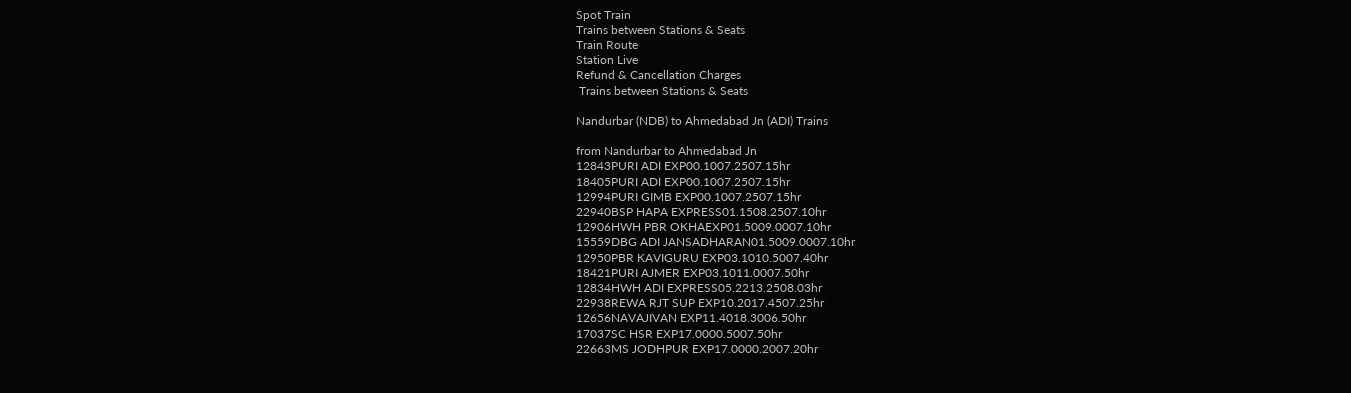Spot Train
Trains between Stations & Seats
Train Route
Station Live
Refund & Cancellation Charges
 Trains between Stations & Seats

Nandurbar (NDB) to Ahmedabad Jn (ADI) Trains

from Nandurbar to Ahmedabad Jn
12843PURI ADI EXP00.1007.2507.15hr
18405PURI ADI EXP00.1007.2507.15hr
12994PURI GIMB EXP00.1007.2507.15hr
22940BSP HAPA EXPRESS01.1508.2507.10hr
12906HWH PBR OKHAEXP01.5009.0007.10hr
15559DBG ADI JANSADHARAN01.5009.0007.10hr
12950PBR KAVIGURU EXP03.1010.5007.40hr
18421PURI AJMER EXP03.1011.0007.50hr
12834HWH ADI EXPRESS05.2213.2508.03hr
22938REWA RJT SUP EXP10.2017.4507.25hr
12656NAVAJIVAN EXP11.4018.3006.50hr
17037SC HSR EXP17.0000.5007.50hr
22663MS JODHPUR EXP17.0000.2007.20hr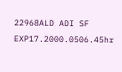22968ALD ADI SF EXP17.2000.0506.45hr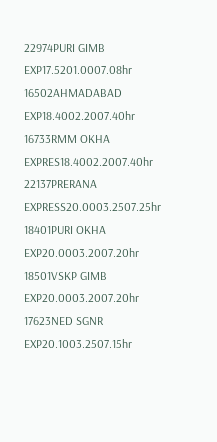22974PURI GIMB EXP17.5201.0007.08hr
16502AHMADABAD EXP18.4002.2007.40hr
16733RMM OKHA EXPRES18.4002.2007.40hr
22137PRERANA EXPRESS20.0003.2507.25hr
18401PURI OKHA EXP20.0003.2007.20hr
18501VSKP GIMB EXP20.0003.2007.20hr
17623NED SGNR EXP20.1003.2507.15hr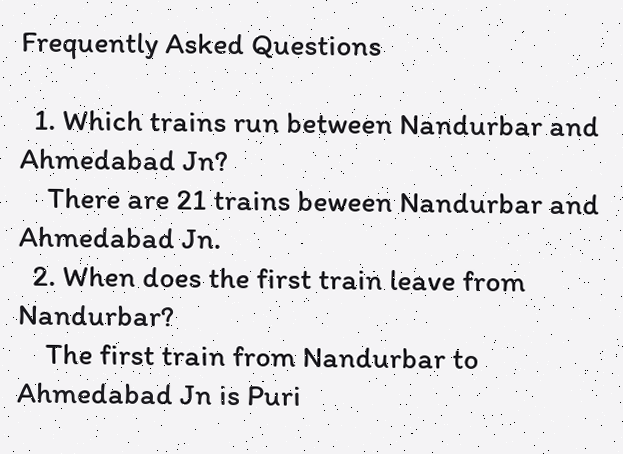Frequently Asked Questions

  1. Which trains run between Nandurbar and Ahmedabad Jn?
    There are 21 trains beween Nandurbar and Ahmedabad Jn.
  2. When does the first train leave from Nandurbar?
    The first train from Nandurbar to Ahmedabad Jn is Puri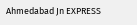Ahmedabad Jn EXPRESS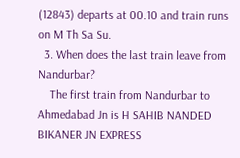(12843) departs at 00.10 and train runs on M Th Sa Su.
  3. When does the last train leave from Nandurbar?
    The first train from Nandurbar to Ahmedabad Jn is H SAHIB NANDED BIKANER JN EXPRESS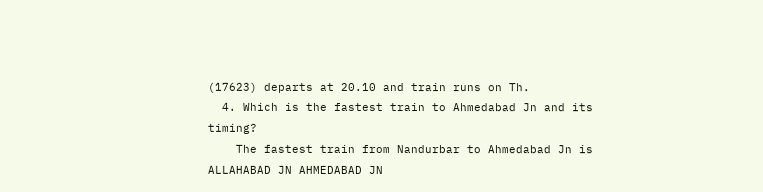(17623) departs at 20.10 and train runs on Th.
  4. Which is the fastest train to Ahmedabad Jn and its timing?
    The fastest train from Nandurbar to Ahmedabad Jn is ALLAHABAD JN AHMEDABAD JN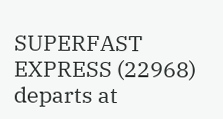SUPERFAST EXPRESS (22968) departs at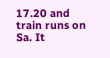17.20 and train runs on Sa. It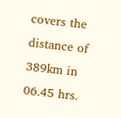covers the distance of 389km in 06.45 hrs.